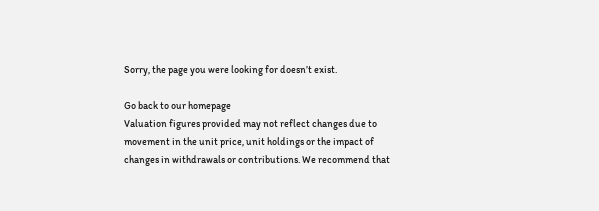Sorry, the page you were looking for doesn’t exist.

Go back to our homepage
Valuation figures provided may not reflect changes due to movement in the unit price, unit holdings or the impact of changes in withdrawals or contributions. We recommend that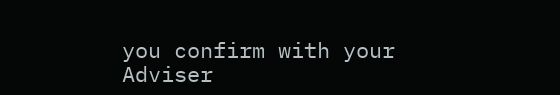you confirm with your Adviser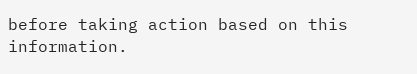before taking action based on this information.